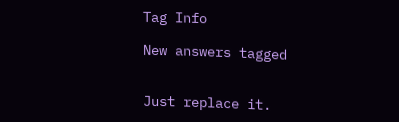Tag Info

New answers tagged


Just replace it.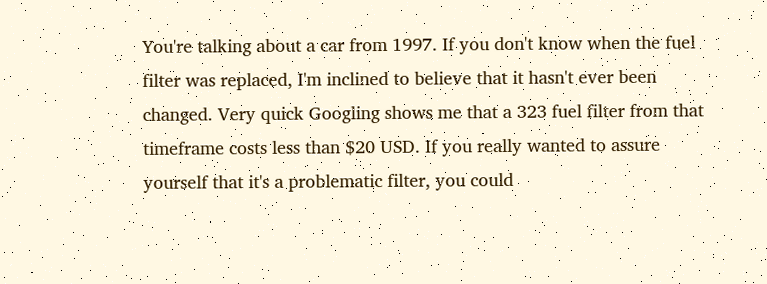You're talking about a car from 1997. If you don't know when the fuel filter was replaced, I'm inclined to believe that it hasn't ever been changed. Very quick Googling shows me that a 323 fuel filter from that timeframe costs less than $20 USD. If you really wanted to assure yourself that it's a problematic filter, you could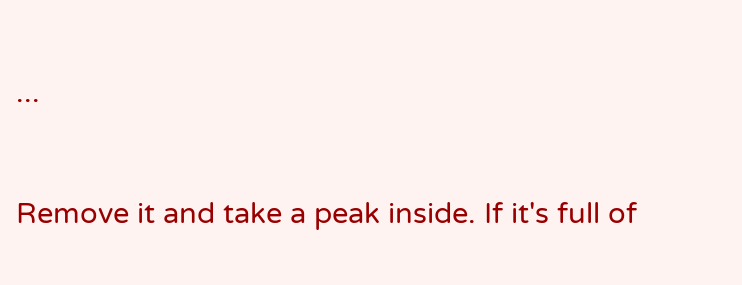...


Remove it and take a peak inside. If it's full of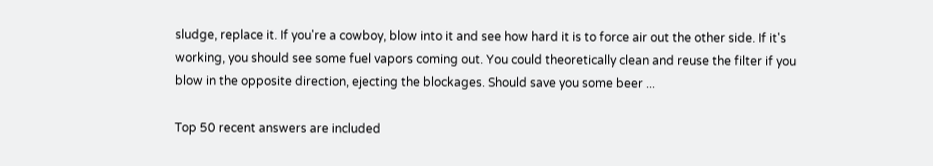sludge, replace it. If you're a cowboy, blow into it and see how hard it is to force air out the other side. If it's working, you should see some fuel vapors coming out. You could theoretically clean and reuse the filter if you blow in the opposite direction, ejecting the blockages. Should save you some beer ...

Top 50 recent answers are included